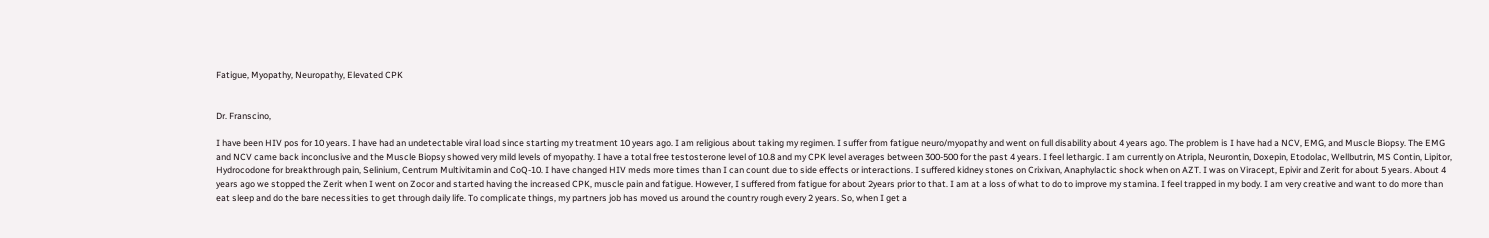Fatigue, Myopathy, Neuropathy, Elevated CPK


Dr. Franscino,

I have been HIV pos for 10 years. I have had an undetectable viral load since starting my treatment 10 years ago. I am religious about taking my regimen. I suffer from fatigue neuro/myopathy and went on full disability about 4 years ago. The problem is I have had a NCV, EMG, and Muscle Biopsy. The EMG and NCV came back inconclusive and the Muscle Biopsy showed very mild levels of myopathy. I have a total free testosterone level of 10.8 and my CPK level averages between 300-500 for the past 4 years. I feel lethargic. I am currently on Atripla, Neurontin, Doxepin, Etodolac, Wellbutrin, MS Contin, Lipitor, Hydrocodone for breakthrough pain, Selinium, Centrum Multivitamin and CoQ-10. I have changed HIV meds more times than I can count due to side effects or interactions. I suffered kidney stones on Crixivan, Anaphylactic shock when on AZT. I was on Viracept, Epivir and Zerit for about 5 years. About 4 years ago we stopped the Zerit when I went on Zocor and started having the increased CPK, muscle pain and fatigue. However, I suffered from fatigue for about 2years prior to that. I am at a loss of what to do to improve my stamina. I feel trapped in my body. I am very creative and want to do more than eat sleep and do the bare necessities to get through daily life. To complicate things, my partners job has moved us around the country rough every 2 years. So, when I get a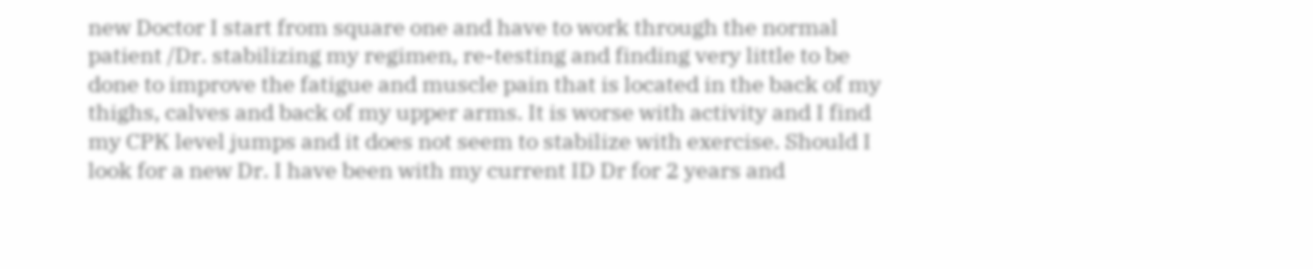new Doctor I start from square one and have to work through the normal patient /Dr. stabilizing my regimen, re-testing and finding very little to be done to improve the fatigue and muscle pain that is located in the back of my thighs, calves and back of my upper arms. It is worse with activity and I find my CPK level jumps and it does not seem to stabilize with exercise. Should I look for a new Dr. I have been with my current ID Dr for 2 years and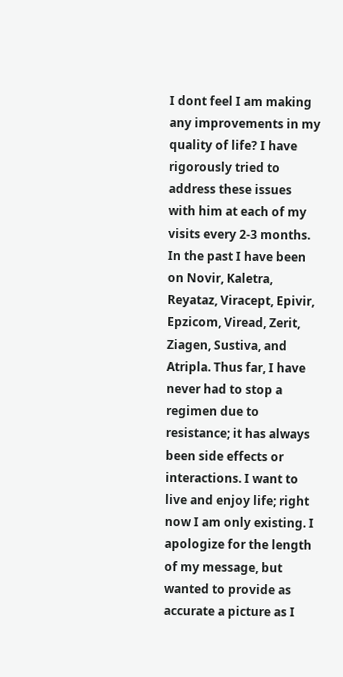I dont feel I am making any improvements in my quality of life? I have rigorously tried to address these issues with him at each of my visits every 2-3 months. In the past I have been on Novir, Kaletra, Reyataz, Viracept, Epivir, Epzicom, Viread, Zerit, Ziagen, Sustiva, and Atripla. Thus far, I have never had to stop a regimen due to resistance; it has always been side effects or interactions. I want to live and enjoy life; right now I am only existing. I apologize for the length of my message, but wanted to provide as accurate a picture as I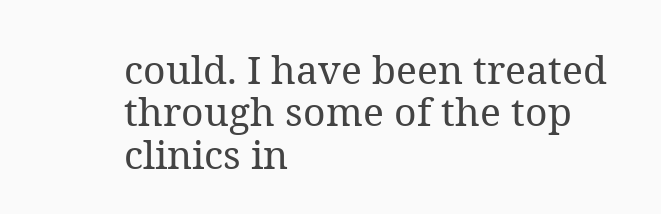could. I have been treated through some of the top clinics in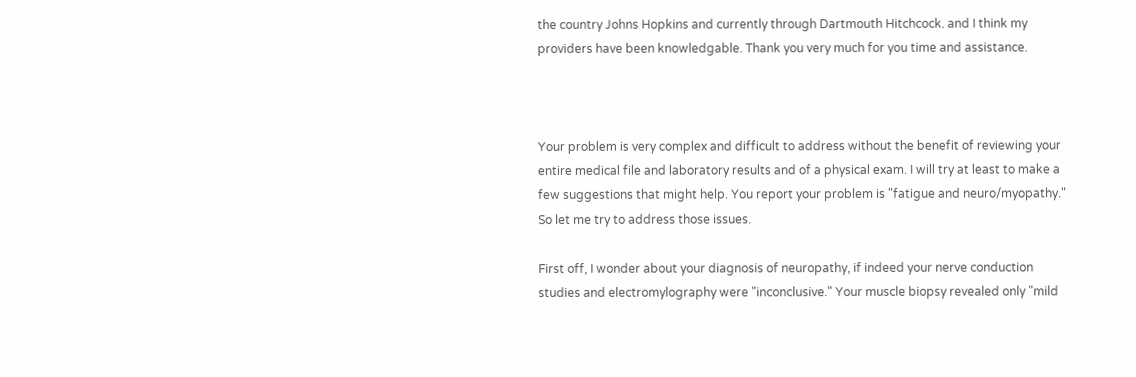the country Johns Hopkins and currently through Dartmouth Hitchcock. and I think my providers have been knowledgable. Thank you very much for you time and assistance.



Your problem is very complex and difficult to address without the benefit of reviewing your entire medical file and laboratory results and of a physical exam. I will try at least to make a few suggestions that might help. You report your problem is "fatigue and neuro/myopathy." So let me try to address those issues.

First off, I wonder about your diagnosis of neuropathy, if indeed your nerve conduction studies and electromylography were "inconclusive." Your muscle biopsy revealed only "mild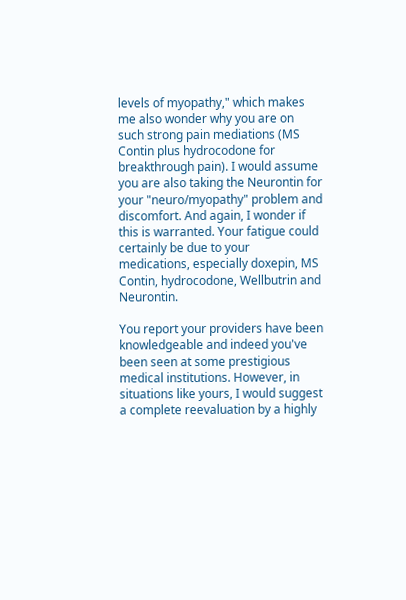levels of myopathy," which makes me also wonder why you are on such strong pain mediations (MS Contin plus hydrocodone for breakthrough pain). I would assume you are also taking the Neurontin for your "neuro/myopathy" problem and discomfort. And again, I wonder if this is warranted. Your fatigue could certainly be due to your medications, especially doxepin, MS Contin, hydrocodone, Wellbutrin and Neurontin.

You report your providers have been knowledgeable and indeed you've been seen at some prestigious medical institutions. However, in situations like yours, I would suggest a complete reevaluation by a highly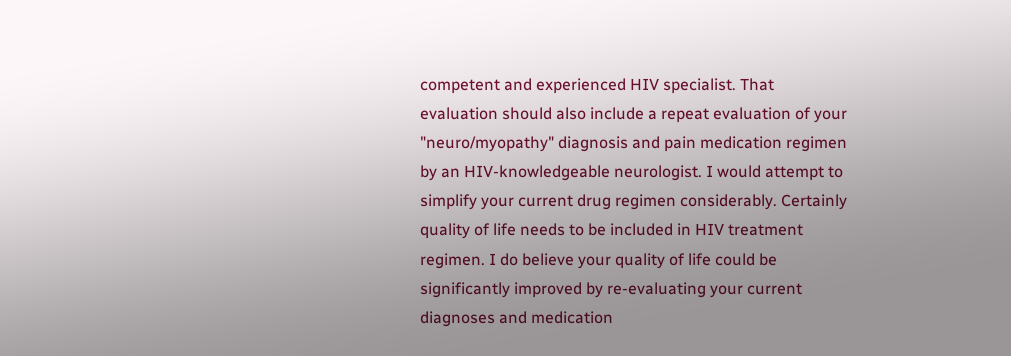competent and experienced HIV specialist. That evaluation should also include a repeat evaluation of your "neuro/myopathy" diagnosis and pain medication regimen by an HIV-knowledgeable neurologist. I would attempt to simplify your current drug regimen considerably. Certainly quality of life needs to be included in HIV treatment regimen. I do believe your quality of life could be significantly improved by re-evaluating your current diagnoses and medication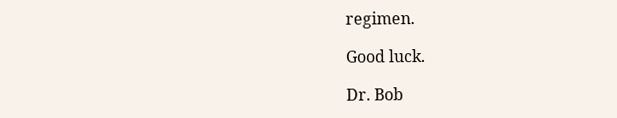regimen.

Good luck.

Dr. Bob